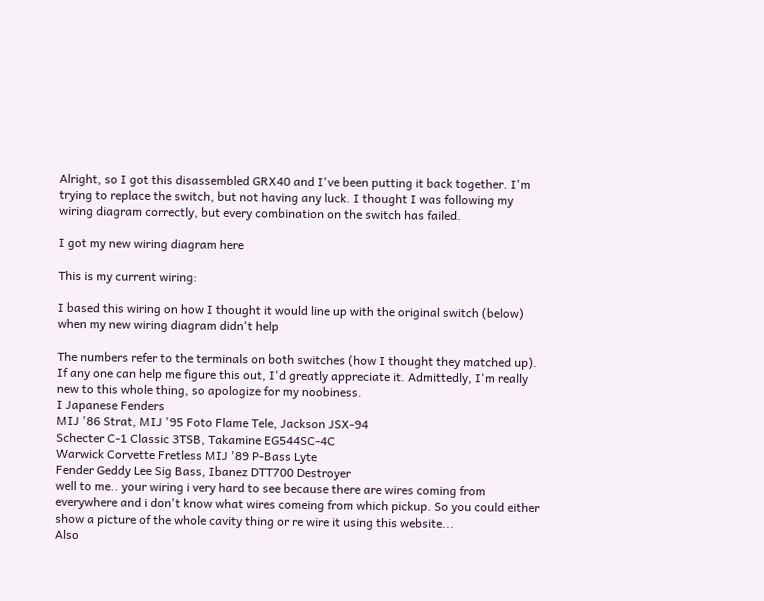Alright, so I got this disassembled GRX40 and I've been putting it back together. I'm trying to replace the switch, but not having any luck. I thought I was following my wiring diagram correctly, but every combination on the switch has failed.

I got my new wiring diagram here

This is my current wiring:

I based this wiring on how I thought it would line up with the original switch (below) when my new wiring diagram didn't help

The numbers refer to the terminals on both switches (how I thought they matched up). If any one can help me figure this out, I'd greatly appreciate it. Admittedly, I'm really new to this whole thing, so apologize for my noobiness.
I Japanese Fenders
MIJ '86 Strat, MIJ '95 Foto Flame Tele, Jackson JSX-94
Schecter C-1 Classic 3TSB, Takamine EG544SC-4C
Warwick Corvette Fretless MIJ '89 P-Bass Lyte
Fender Geddy Lee Sig Bass, Ibanez DTT700 Destroyer
well to me.. your wiring i very hard to see because there are wires coming from everywhere and i don't know what wires comeing from which pickup. So you could either show a picture of the whole cavity thing or re wire it using this website...
Also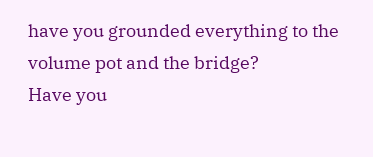have you grounded everything to the volume pot and the bridge?
Have you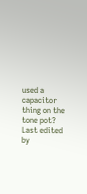used a capacitor thing on the tone pot?
Last edited by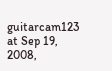guitarcam123 at Sep 19, 2008,